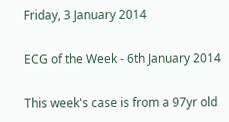Friday, 3 January 2014

ECG of the Week - 6th January 2014

This week's case is from a 97yr old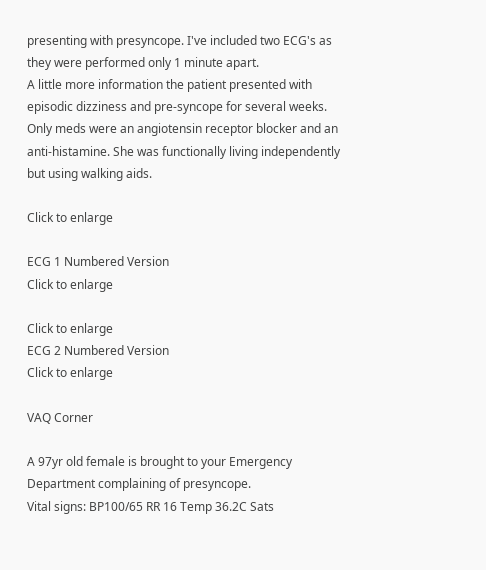presenting with presyncope. I've included two ECG's as they were performed only 1 minute apart.
A little more information the patient presented with episodic dizziness and pre-syncope for several weeks. Only meds were an angiotensin receptor blocker and an anti-histamine. She was functionally living independently but using walking aids.

Click to enlarge

ECG 1 Numbered Version
Click to enlarge

Click to enlarge
ECG 2 Numbered Version
Click to enlarge

VAQ Corner

A 97yr old female is brought to your Emergency Department complaining of presyncope.
Vital signs: BP100/65 RR 16 Temp 36.2C Sats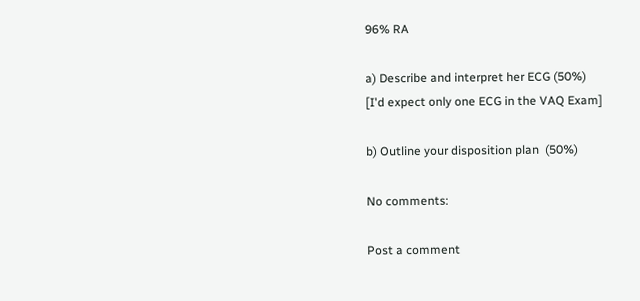96% RA

a) Describe and interpret her ECG (50%)
[I'd expect only one ECG in the VAQ Exam]

b) Outline your disposition plan  (50%)

No comments:

Post a comment